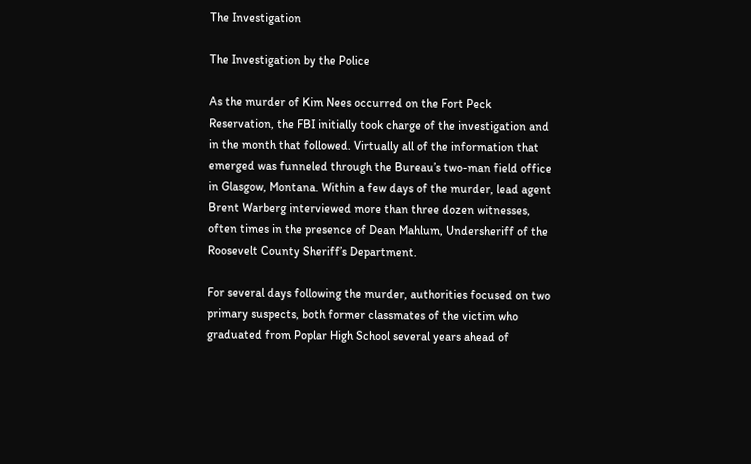The Investigation

The Investigation by the Police

As the murder of Kim Nees occurred on the Fort Peck Reservation, the FBI initially took charge of the investigation and in the month that followed. Virtually all of the information that emerged was funneled through the Bureau’s two-man field office in Glasgow, Montana. Within a few days of the murder, lead agent Brent Warberg interviewed more than three dozen witnesses, often times in the presence of Dean Mahlum, Undersheriff of the Roosevelt County Sheriff’s Department.

For several days following the murder, authorities focused on two primary suspects, both former classmates of the victim who graduated from Poplar High School several years ahead of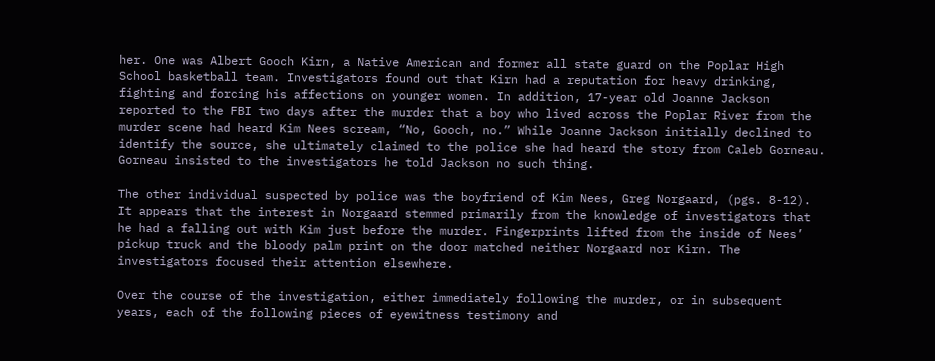her. One was Albert Gooch Kirn, a Native American and former all state guard on the Poplar High School basketball team. Investigators found out that Kirn had a reputation for heavy drinking, fighting and forcing his affections on younger women. In addition, 17-year old Joanne Jackson reported to the FBI two days after the murder that a boy who lived across the Poplar River from the murder scene had heard Kim Nees scream, “No, Gooch, no.” While Joanne Jackson initially declined to identify the source, she ultimately claimed to the police she had heard the story from Caleb Gorneau. Gorneau insisted to the investigators he told Jackson no such thing.

The other individual suspected by police was the boyfriend of Kim Nees, Greg Norgaard, (pgs. 8-12). It appears that the interest in Norgaard stemmed primarily from the knowledge of investigators that he had a falling out with Kim just before the murder. Fingerprints lifted from the inside of Nees’ pickup truck and the bloody palm print on the door matched neither Norgaard nor Kirn. The investigators focused their attention elsewhere.

Over the course of the investigation, either immediately following the murder, or in subsequent years, each of the following pieces of eyewitness testimony and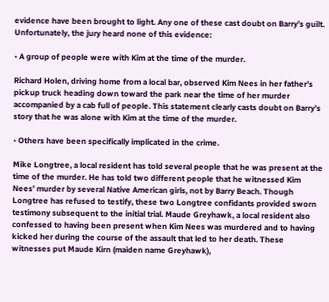evidence have been brought to light. Any one of these cast doubt on Barry’s guilt. Unfortunately, the jury heard none of this evidence:

• A group of people were with Kim at the time of the murder.

Richard Holen, driving home from a local bar, observed Kim Nees in her father’s pickup truck heading down toward the park near the time of her murder accompanied by a cab full of people. This statement clearly casts doubt on Barry’s story that he was alone with Kim at the time of the murder.

• Others have been specifically implicated in the crime.

Mike Longtree, a local resident has told several people that he was present at the time of the murder. He has told two different people that he witnessed Kim Nees’ murder by several Native American girls, not by Barry Beach. Though Longtree has refused to testify, these two Longtree confidants provided sworn testimony subsequent to the initial trial. Maude Greyhawk, a local resident also confessed to having been present when Kim Nees was murdered and to having kicked her during the course of the assault that led to her death. These witnesses put Maude Kirn (maiden name Greyhawk),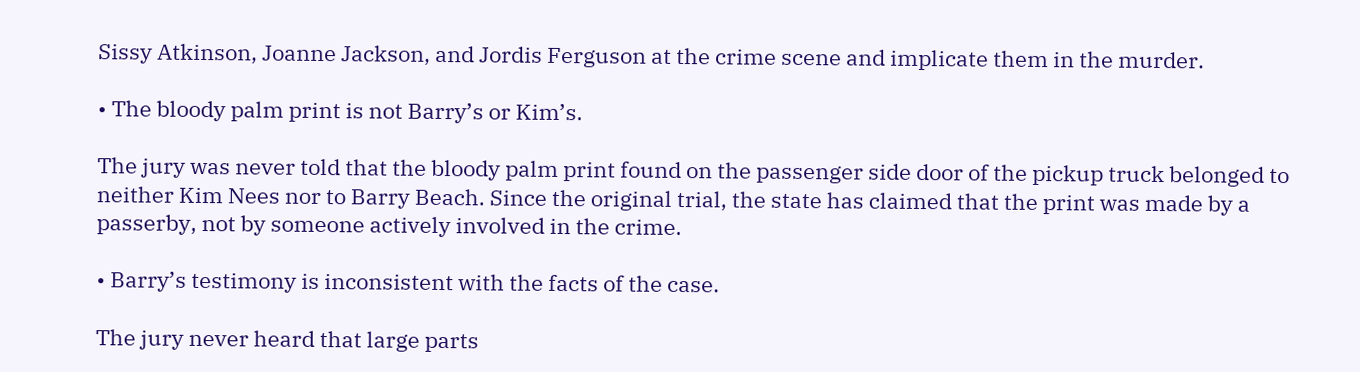Sissy Atkinson, Joanne Jackson, and Jordis Ferguson at the crime scene and implicate them in the murder.

• The bloody palm print is not Barry’s or Kim’s.

The jury was never told that the bloody palm print found on the passenger side door of the pickup truck belonged to neither Kim Nees nor to Barry Beach. Since the original trial, the state has claimed that the print was made by a passerby, not by someone actively involved in the crime.

• Barry’s testimony is inconsistent with the facts of the case.

The jury never heard that large parts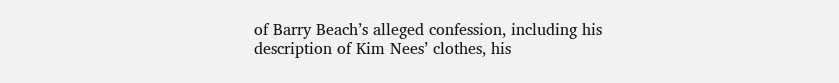of Barry Beach’s alleged confession, including his description of Kim Nees’ clothes, his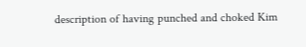description of having punched and choked Kim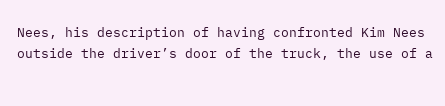Nees, his description of having confronted Kim Nees outside the driver’s door of the truck, the use of a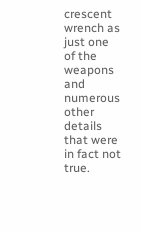crescent wrench as just one of the weapons and numerous other details that were in fact not true.